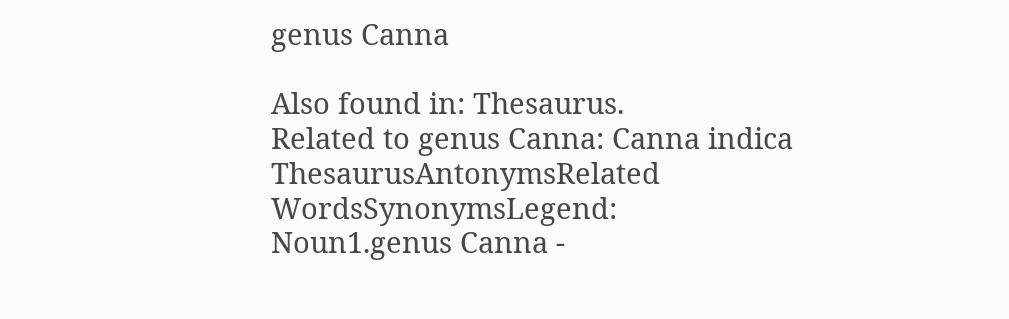genus Canna

Also found in: Thesaurus.
Related to genus Canna: Canna indica
ThesaurusAntonymsRelated WordsSynonymsLegend:
Noun1.genus Canna -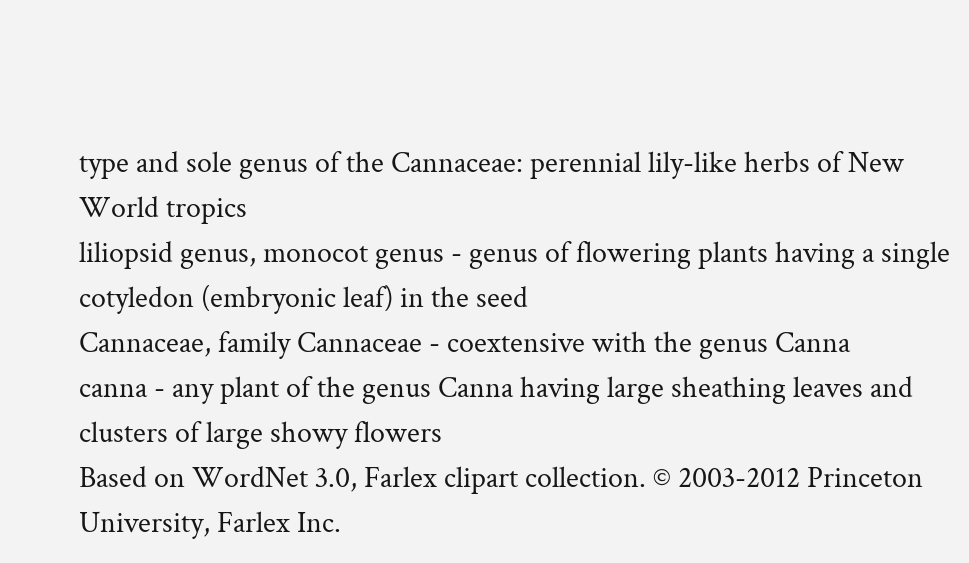type and sole genus of the Cannaceae: perennial lily-like herbs of New World tropics
liliopsid genus, monocot genus - genus of flowering plants having a single cotyledon (embryonic leaf) in the seed
Cannaceae, family Cannaceae - coextensive with the genus Canna
canna - any plant of the genus Canna having large sheathing leaves and clusters of large showy flowers
Based on WordNet 3.0, Farlex clipart collection. © 2003-2012 Princeton University, Farlex Inc.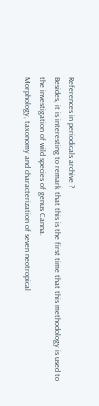References in periodicals archive ?
Besides, it is interesting to remark that this is the first time that this methodology is used to the investigation of wild species of genus Canna.
Morphology, taxonomy and characterization of seven neotropical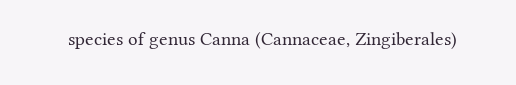species of genus Canna (Cannaceae, Zingiberales)